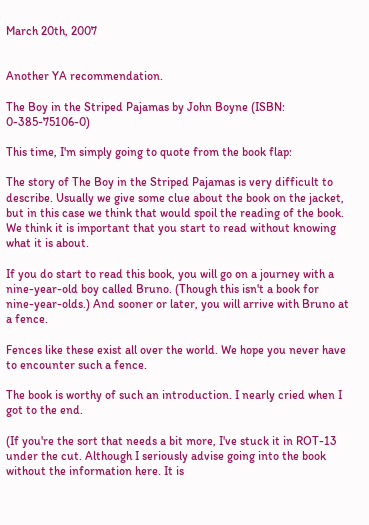March 20th, 2007


Another YA recommendation.

The Boy in the Striped Pajamas by John Boyne (ISBN: 0-385-75106-0)

This time, I'm simply going to quote from the book flap:

The story of The Boy in the Striped Pajamas is very difficult to describe. Usually we give some clue about the book on the jacket, but in this case we think that would spoil the reading of the book. We think it is important that you start to read without knowing what it is about.

If you do start to read this book, you will go on a journey with a nine-year-old boy called Bruno. (Though this isn't a book for nine-year-olds.) And sooner or later, you will arrive with Bruno at a fence.

Fences like these exist all over the world. We hope you never have to encounter such a fence.

The book is worthy of such an introduction. I nearly cried when I got to the end.

(If you're the sort that needs a bit more, I've stuck it in ROT-13 under the cut. Although I seriously advise going into the book without the information here. It is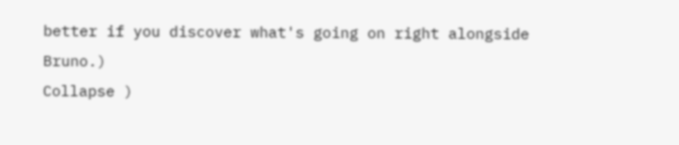better if you discover what's going on right alongside Bruno.)
Collapse )